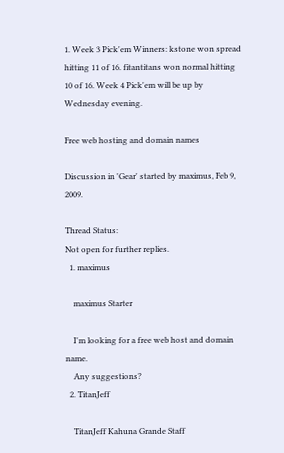1. Week 3 Pick'em Winners: kstone won spread hitting 11 of 16. fitantitans won normal hitting 10 of 16. Week 4 Pick'em will be up by Wednesday evening.

Free web hosting and domain names

Discussion in 'Gear' started by maximus, Feb 9, 2009.

Thread Status:
Not open for further replies.
  1. maximus

    maximus Starter

    I'm looking for a free web host and domain name.
    Any suggestions?
  2. TitanJeff

    TitanJeff Kahuna Grande Staff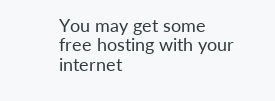You may get some free hosting with your internet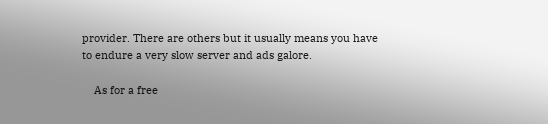provider. There are others but it usually means you have to endure a very slow server and ads galore.

    As for a free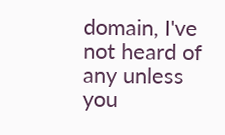domain, I've not heard of any unless you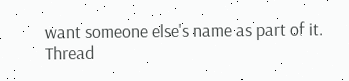want someone else's name as part of it.
Thread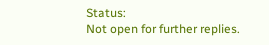Status:
Not open for further replies.